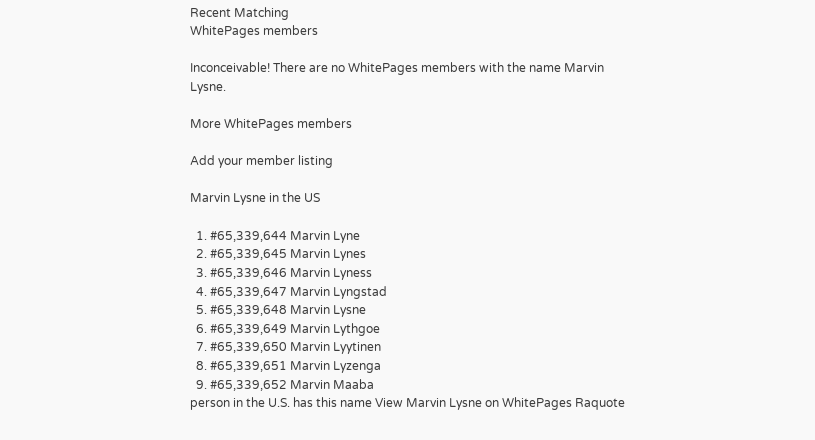Recent Matching
WhitePages members

Inconceivable! There are no WhitePages members with the name Marvin Lysne.

More WhitePages members

Add your member listing

Marvin Lysne in the US

  1. #65,339,644 Marvin Lyne
  2. #65,339,645 Marvin Lynes
  3. #65,339,646 Marvin Lyness
  4. #65,339,647 Marvin Lyngstad
  5. #65,339,648 Marvin Lysne
  6. #65,339,649 Marvin Lythgoe
  7. #65,339,650 Marvin Lyytinen
  8. #65,339,651 Marvin Lyzenga
  9. #65,339,652 Marvin Maaba
person in the U.S. has this name View Marvin Lysne on WhitePages Raquote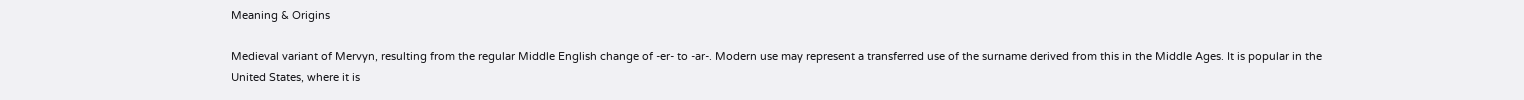Meaning & Origins

Medieval variant of Mervyn, resulting from the regular Middle English change of -er- to -ar-. Modern use may represent a transferred use of the surname derived from this in the Middle Ages. It is popular in the United States, where it is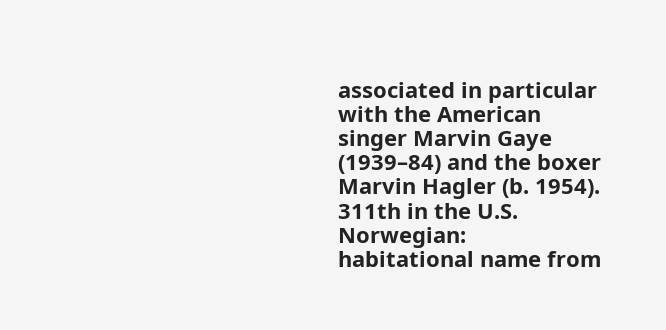associated in particular with the American singer Marvin Gaye (1939–84) and the boxer Marvin Hagler (b. 1954).
311th in the U.S.
Norwegian: habitational name from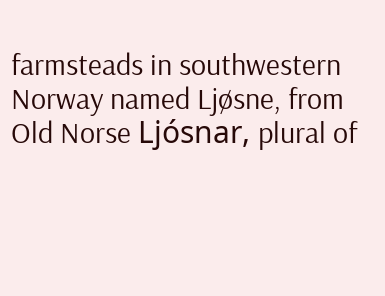farmsteads in southwestern Norway named Ljøsne, from Old Norse Ljósnar, plural of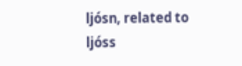ljósn, related to ljóss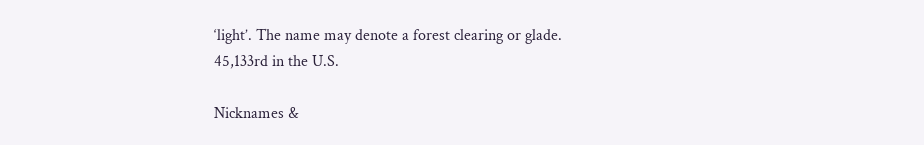‘light’. The name may denote a forest clearing or glade.
45,133rd in the U.S.

Nicknames &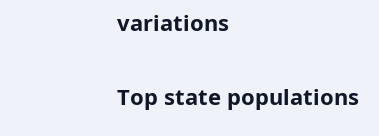variations

Top state populations